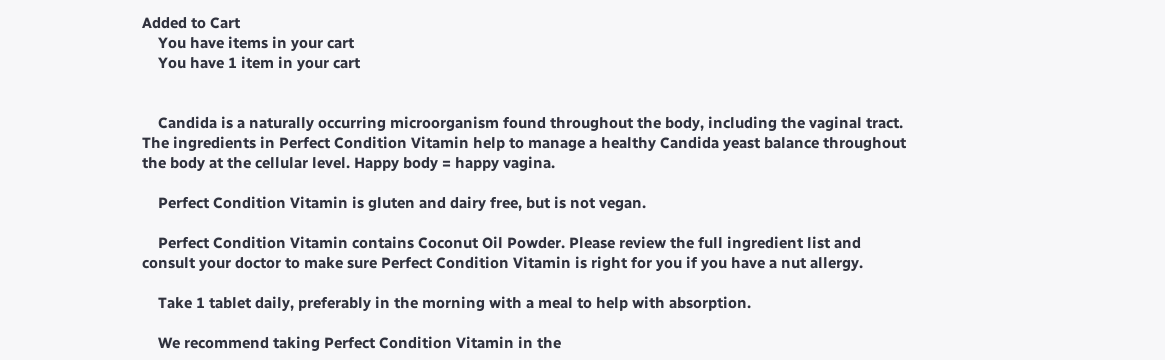Added to Cart
    You have items in your cart
    You have 1 item in your cart


    Candida is a naturally occurring microorganism found throughout the body, including the vaginal tract. The ingredients in Perfect Condition Vitamin help to manage a healthy Candida yeast balance throughout the body at the cellular level. Happy body = happy vagina.

    Perfect Condition Vitamin is gluten and dairy free, but is not vegan.

    Perfect Condition Vitamin contains Coconut Oil Powder. Please review the full ingredient list and consult your doctor to make sure Perfect Condition Vitamin is right for you if you have a nut allergy.

    Take 1 tablet daily, preferably in the morning with a meal to help with absorption.

    We recommend taking Perfect Condition Vitamin in the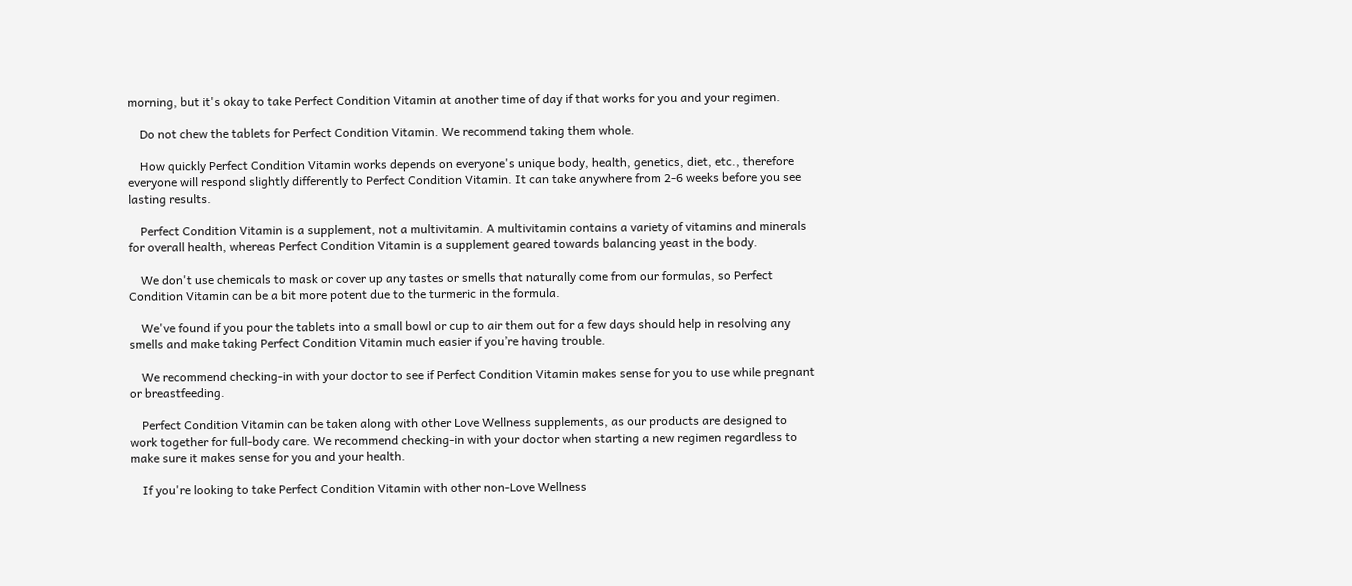morning, but it's okay to take Perfect Condition Vitamin at another time of day if that works for you and your regimen.

    Do not chew the tablets for Perfect Condition Vitamin. We recommend taking them whole.

    How quickly Perfect Condition Vitamin works depends on everyone's unique body, health, genetics, diet, etc., therefore everyone will respond slightly differently to Perfect Condition Vitamin. It can take anywhere from 2-6 weeks before you see lasting results.

    Perfect Condition Vitamin is a supplement, not a multivitamin. A multivitamin contains a variety of vitamins and minerals for overall health, whereas Perfect Condition Vitamin is a supplement geared towards balancing yeast in the body.

    We don't use chemicals to mask or cover up any tastes or smells that naturally come from our formulas, so Perfect Condition Vitamin can be a bit more potent due to the turmeric in the formula.

    We've found if you pour the tablets into a small bowl or cup to air them out for a few days should help in resolving any smells and make taking Perfect Condition Vitamin much easier if you’re having trouble.

    We recommend checking-in with your doctor to see if Perfect Condition Vitamin makes sense for you to use while pregnant or breastfeeding.

    Perfect Condition Vitamin can be taken along with other Love Wellness supplements, as our products are designed to work together for full-body care. We recommend checking-in with your doctor when starting a new regimen regardless to make sure it makes sense for you and your health.

    If you're looking to take Perfect Condition Vitamin with other non-Love Wellness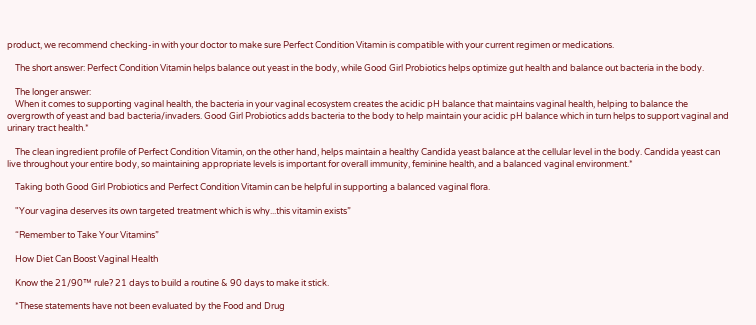product, we recommend checking-in with your doctor to make sure Perfect Condition Vitamin is compatible with your current regimen or medications.

    The short answer: Perfect Condition Vitamin helps balance out yeast in the body, while Good Girl Probiotics helps optimize gut health and balance out bacteria in the body.

    The longer answer:
    When it comes to supporting vaginal health, the bacteria in your vaginal ecosystem creates the acidic pH balance that maintains vaginal health, helping to balance the overgrowth of yeast and bad bacteria/invaders. Good Girl Probiotics adds bacteria to the body to help maintain your acidic pH balance which in turn helps to support vaginal and urinary tract health.*

    The clean ingredient profile of Perfect Condition Vitamin, on the other hand, helps maintain a healthy Candida yeast balance at the cellular level in the body. Candida yeast can live throughout your entire body, so maintaining appropriate levels is important for overall immunity, feminine health, and a balanced vaginal environment.*

    Taking both Good Girl Probiotics and Perfect Condition Vitamin can be helpful in supporting a balanced vaginal flora.

    "Your vagina deserves its own targeted treatment which is why...this vitamin exists”

    “Remember to Take Your Vitamins”

    How Diet Can Boost Vaginal Health

    Know the 21/90™ rule? 21 days to build a routine & 90 days to make it stick.

    *These statements have not been evaluated by the Food and Drug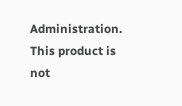Administration. This product is not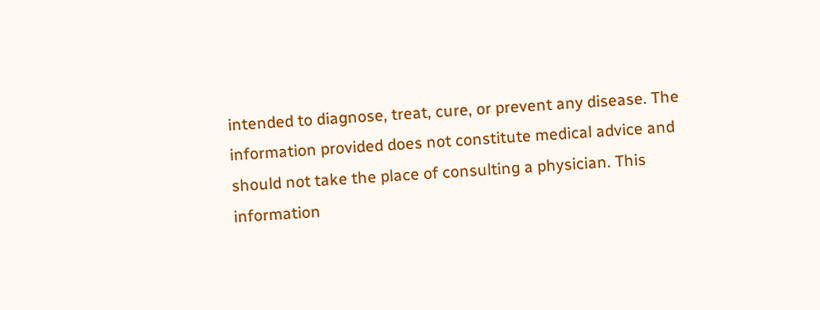intended to diagnose, treat, cure, or prevent any disease. The information provided does not constitute medical advice and should not take the place of consulting a physician. This information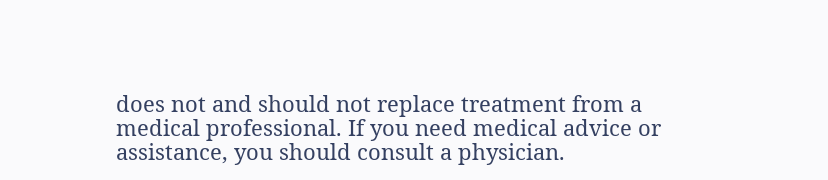does not and should not replace treatment from a medical professional. If you need medical advice or assistance, you should consult a physician.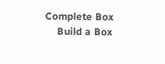Complete Box
    Build a Box